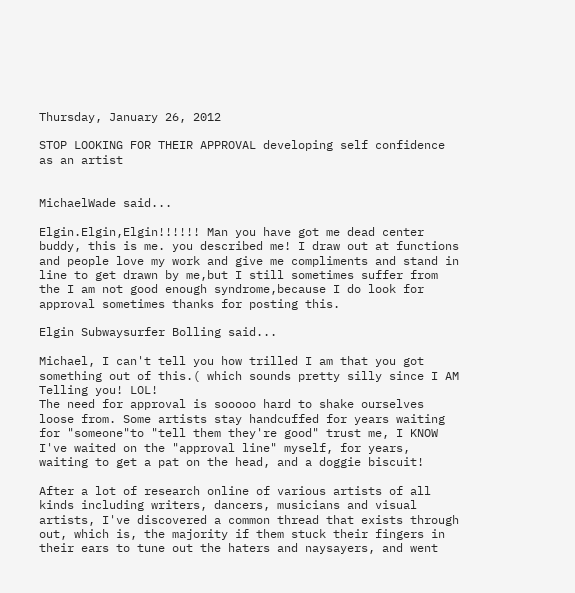Thursday, January 26, 2012

STOP LOOKING FOR THEIR APPROVAL developing self confidence as an artist


MichaelWade said...

Elgin.Elgin,Elgin!!!!!! Man you have got me dead center buddy, this is me. you described me! I draw out at functions and people love my work and give me compliments and stand in line to get drawn by me,but I still sometimes suffer from the I am not good enough syndrome,because I do look for approval sometimes thanks for posting this.

Elgin Subwaysurfer Bolling said...

Michael, I can't tell you how trilled I am that you got something out of this.( which sounds pretty silly since I AM Telling you! LOL!
The need for approval is sooooo hard to shake ourselves loose from. Some artists stay handcuffed for years waiting for "someone"to "tell them they're good" trust me, I KNOW I've waited on the "approval line" myself, for years, waiting to get a pat on the head, and a doggie biscuit!

After a lot of research online of various artists of all kinds including writers, dancers, musicians and visual artists, I've discovered a common thread that exists through out, which is, the majority if them stuck their fingers in their ears to tune out the haters and naysayers, and went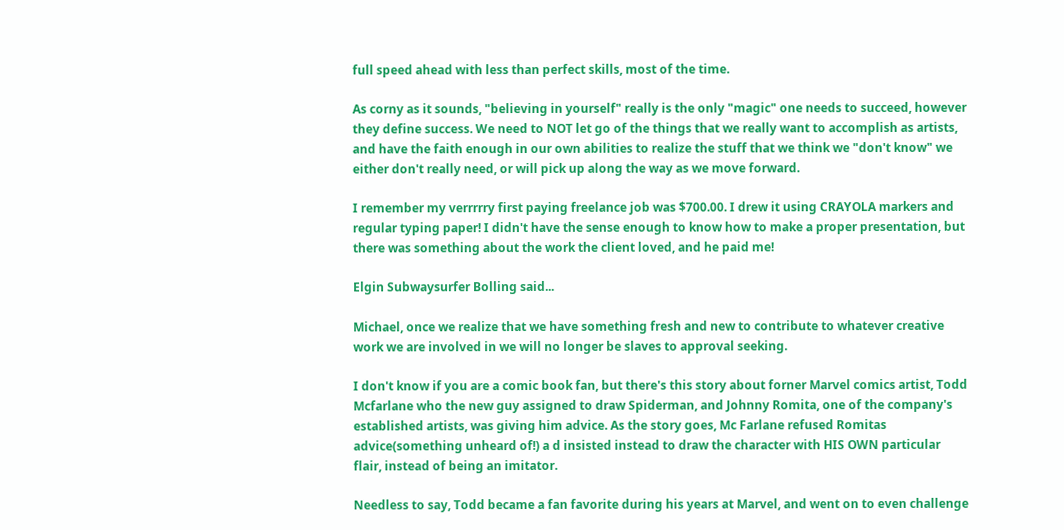full speed ahead with less than perfect skills, most of the time.

As corny as it sounds, "believing in yourself" really is the only "magic" one needs to succeed, however they define success. We need to NOT let go of the things that we really want to accomplish as artists, and have the faith enough in our own abilities to realize the stuff that we think we "don't know" we either don't really need, or will pick up along the way as we move forward.

I remember my verrrrry first paying freelance job was $700.00. I drew it using CRAYOLA markers and regular typing paper! I didn't have the sense enough to know how to make a proper presentation, but there was something about the work the client loved, and he paid me!

Elgin Subwaysurfer Bolling said...

Michael, once we realize that we have something fresh and new to contribute to whatever creative work we are involved in we will no longer be slaves to approval seeking.

I don't know if you are a comic book fan, but there's this story about forner Marvel comics artist, Todd Mcfarlane who the new guy assigned to draw Spiderman, and Johnny Romita, one of the company's established artists, was giving him advice. As the story goes, Mc Farlane refused Romitas advice(something unheard of!) a d insisted instead to draw the character with HIS OWN particular flair, instead of being an imitator.

Needless to say, Todd became a fan favorite during his years at Marvel, and went on to even challenge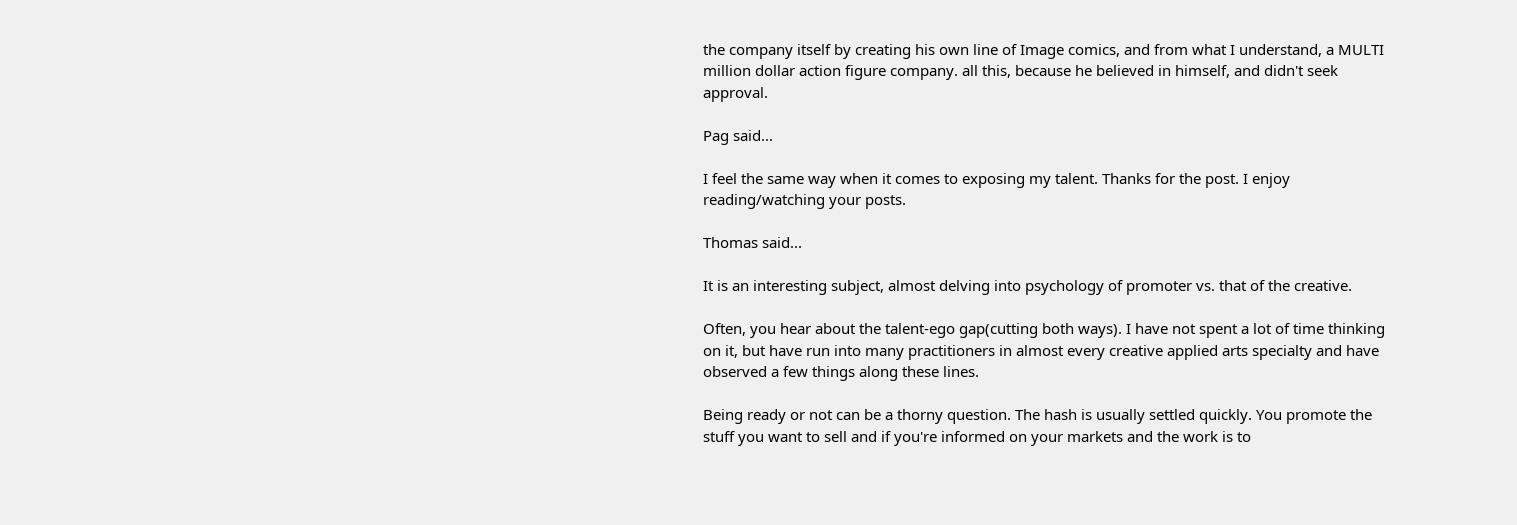the company itself by creating his own line of Image comics, and from what I understand, a MULTI million dollar action figure company. all this, because he believed in himself, and didn't seek approval.

Pag said...

I feel the same way when it comes to exposing my talent. Thanks for the post. I enjoy reading/watching your posts.

Thomas said...

It is an interesting subject, almost delving into psychology of promoter vs. that of the creative.

Often, you hear about the talent-ego gap(cutting both ways). I have not spent a lot of time thinking on it, but have run into many practitioners in almost every creative applied arts specialty and have observed a few things along these lines.

Being ready or not can be a thorny question. The hash is usually settled quickly. You promote the stuff you want to sell and if you're informed on your markets and the work is to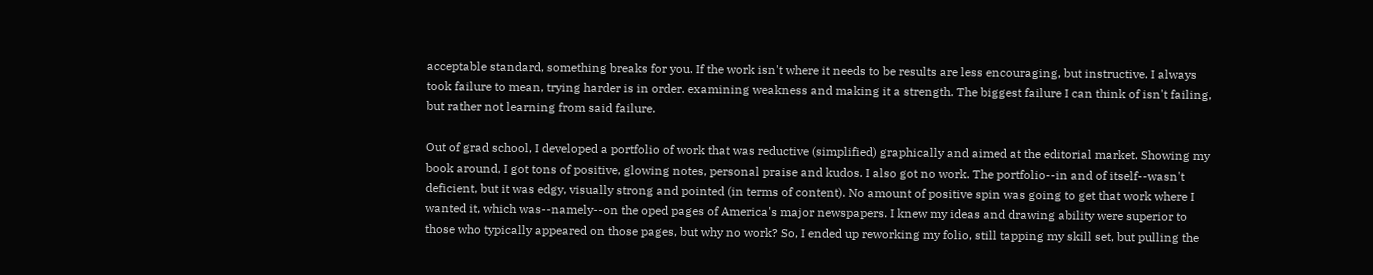acceptable standard, something breaks for you. If the work isn't where it needs to be results are less encouraging, but instructive. I always took failure to mean, trying harder is in order. examining weakness and making it a strength. The biggest failure I can think of isn't failing, but rather not learning from said failure.

Out of grad school, I developed a portfolio of work that was reductive (simplified) graphically and aimed at the editorial market. Showing my book around, I got tons of positive, glowing notes, personal praise and kudos. I also got no work. The portfolio--in and of itself--wasn't deficient, but it was edgy, visually strong and pointed (in terms of content). No amount of positive spin was going to get that work where I wanted it, which was--namely--on the oped pages of America's major newspapers. I knew my ideas and drawing ability were superior to those who typically appeared on those pages, but why no work? So, I ended up reworking my folio, still tapping my skill set, but pulling the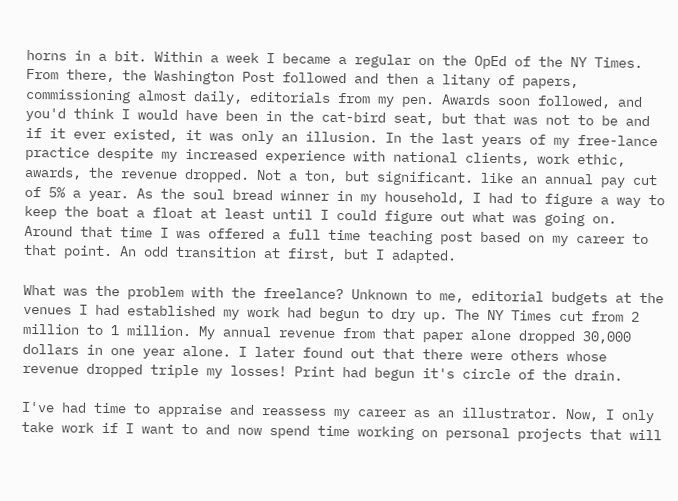horns in a bit. Within a week I became a regular on the OpEd of the NY Times. From there, the Washington Post followed and then a litany of papers, commissioning almost daily, editorials from my pen. Awards soon followed, and you'd think I would have been in the cat-bird seat, but that was not to be and if it ever existed, it was only an illusion. In the last years of my free-lance practice despite my increased experience with national clients, work ethic, awards, the revenue dropped. Not a ton, but significant. like an annual pay cut of 5% a year. As the soul bread winner in my household, I had to figure a way to keep the boat a float at least until I could figure out what was going on. Around that time I was offered a full time teaching post based on my career to that point. An odd transition at first, but I adapted.

What was the problem with the freelance? Unknown to me, editorial budgets at the venues I had established my work had begun to dry up. The NY Times cut from 2 million to 1 million. My annual revenue from that paper alone dropped 30,000 dollars in one year alone. I later found out that there were others whose revenue dropped triple my losses! Print had begun it's circle of the drain.

I've had time to appraise and reassess my career as an illustrator. Now, I only take work if I want to and now spend time working on personal projects that will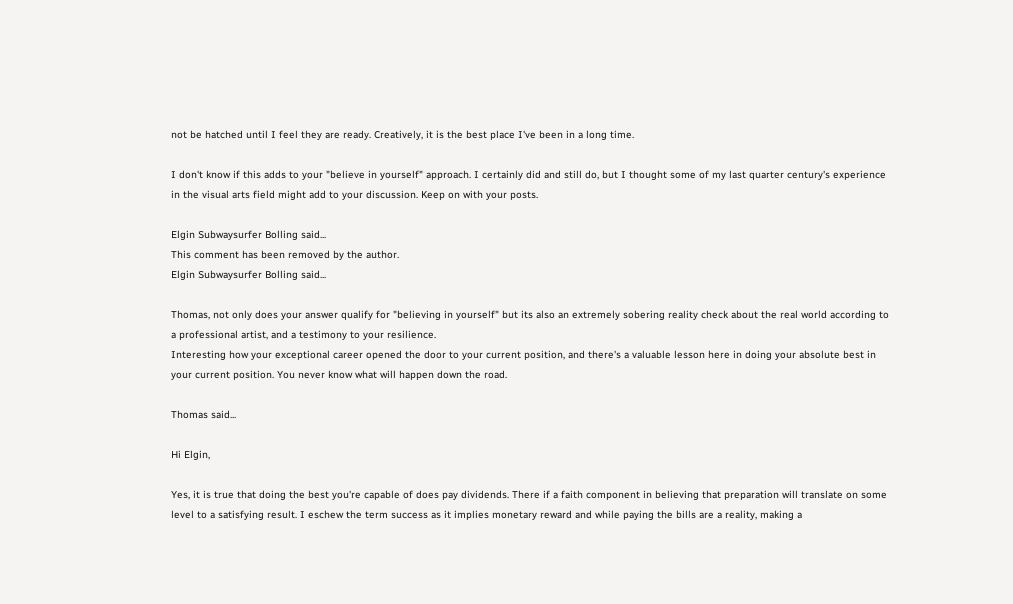not be hatched until I feel they are ready. Creatively, it is the best place I've been in a long time.

I don't know if this adds to your "believe in yourself" approach. I certainly did and still do, but I thought some of my last quarter century's experience in the visual arts field might add to your discussion. Keep on with your posts.

Elgin Subwaysurfer Bolling said...
This comment has been removed by the author.
Elgin Subwaysurfer Bolling said...

Thomas, not only does your answer qualify for "believing in yourself" but its also an extremely sobering reality check about the real world according to a professional artist, and a testimony to your resilience.
Interesting how your exceptional career opened the door to your current position, and there's a valuable lesson here in doing your absolute best in your current position. You never know what will happen down the road.

Thomas said...

Hi Elgin,

Yes, it is true that doing the best you're capable of does pay dividends. There if a faith component in believing that preparation will translate on some level to a satisfying result. I eschew the term success as it implies monetary reward and while paying the bills are a reality, making a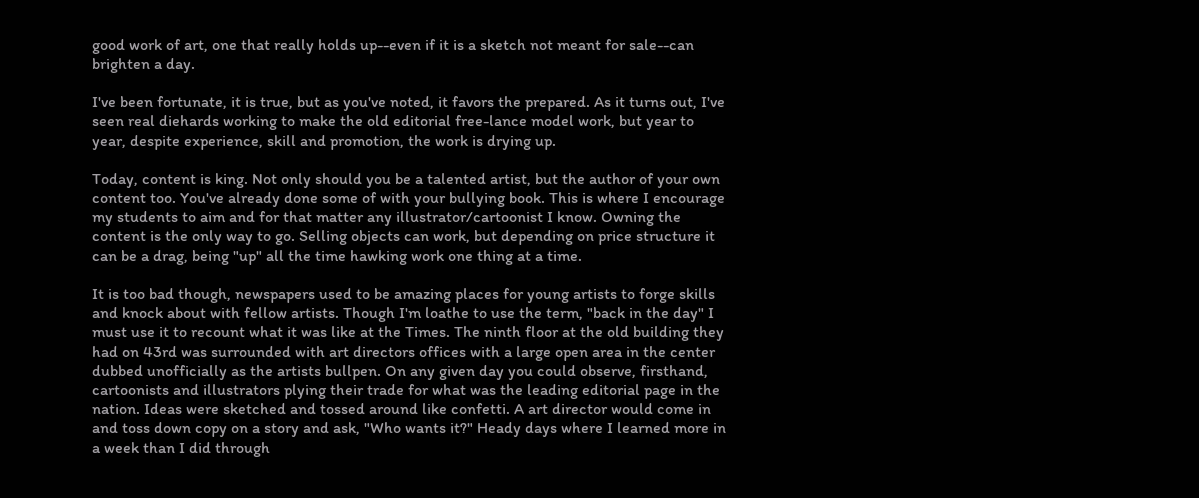good work of art, one that really holds up--even if it is a sketch not meant for sale--can brighten a day.

I've been fortunate, it is true, but as you've noted, it favors the prepared. As it turns out, I've seen real diehards working to make the old editorial free-lance model work, but year to year, despite experience, skill and promotion, the work is drying up.

Today, content is king. Not only should you be a talented artist, but the author of your own content too. You've already done some of with your bullying book. This is where I encourage my students to aim and for that matter any illustrator/cartoonist I know. Owning the content is the only way to go. Selling objects can work, but depending on price structure it can be a drag, being "up" all the time hawking work one thing at a time.

It is too bad though, newspapers used to be amazing places for young artists to forge skills and knock about with fellow artists. Though I'm loathe to use the term, "back in the day" I must use it to recount what it was like at the Times. The ninth floor at the old building they had on 43rd was surrounded with art directors offices with a large open area in the center dubbed unofficially as the artists bullpen. On any given day you could observe, firsthand, cartoonists and illustrators plying their trade for what was the leading editorial page in the nation. Ideas were sketched and tossed around like confetti. A art director would come in and toss down copy on a story and ask, "Who wants it?" Heady days where I learned more in a week than I did through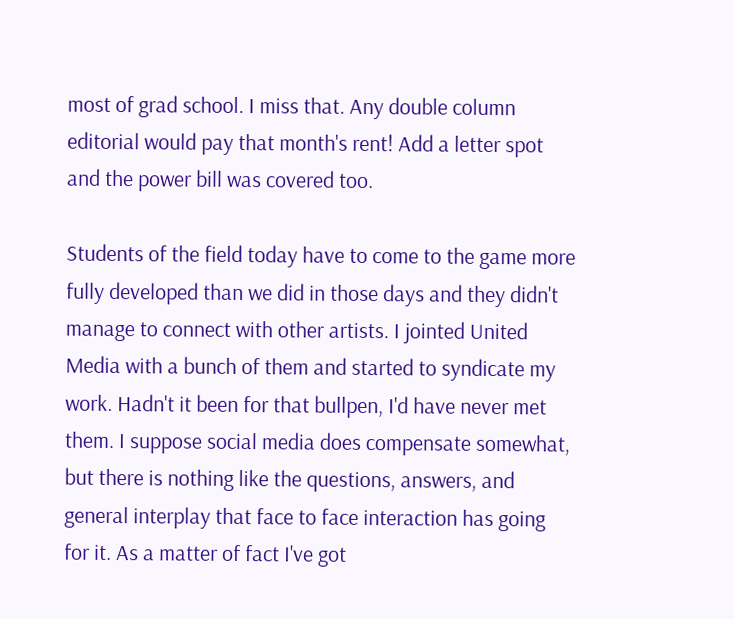most of grad school. I miss that. Any double column editorial would pay that month's rent! Add a letter spot and the power bill was covered too.

Students of the field today have to come to the game more fully developed than we did in those days and they didn't manage to connect with other artists. I jointed United Media with a bunch of them and started to syndicate my work. Hadn't it been for that bullpen, I'd have never met them. I suppose social media does compensate somewhat, but there is nothing like the questions, answers, and general interplay that face to face interaction has going for it. As a matter of fact I've got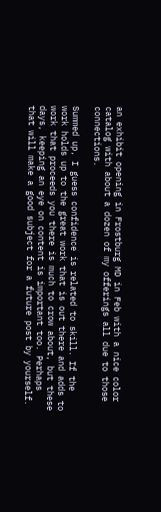an exhibit opening in Frostburg MD in Feb with a nice color catalog with about a dozen of my offerings all due to those connections.

Summed up, I guess confidence is related to skill. If the work holds up to the great work that is out there and adds to work that proceeds you there is much to crow about, but these days, keeping an eye on content is important too. Perhaps that will make a good subject for a future post by yourself.